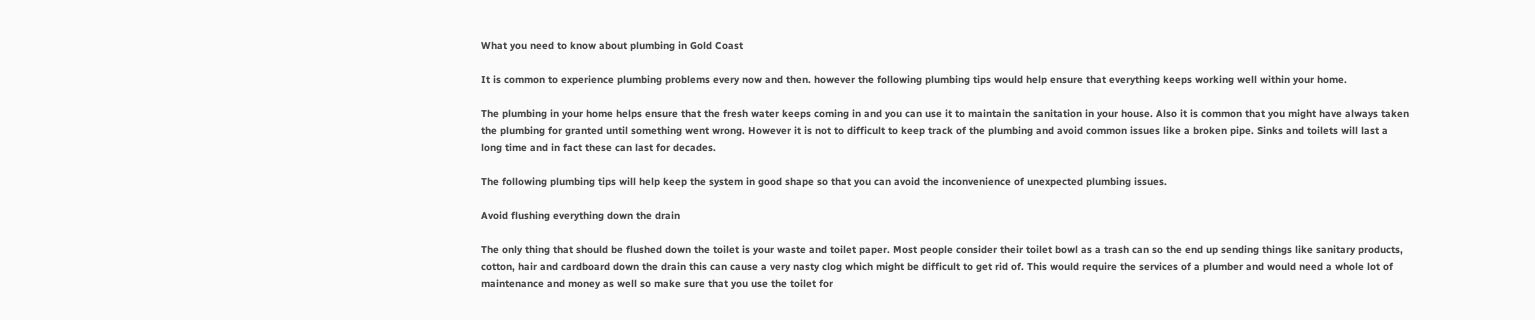What you need to know about plumbing in Gold Coast

It is common to experience plumbing problems every now and then. however the following plumbing tips would help ensure that everything keeps working well within your home.

The plumbing in your home helps ensure that the fresh water keeps coming in and you can use it to maintain the sanitation in your house. Also it is common that you might have always taken the plumbing for granted until something went wrong. However it is not to difficult to keep track of the plumbing and avoid common issues like a broken pipe. Sinks and toilets will last a long time and in fact these can last for decades.

The following plumbing tips will help keep the system in good shape so that you can avoid the inconvenience of unexpected plumbing issues.

Avoid flushing everything down the drain

The only thing that should be flushed down the toilet is your waste and toilet paper. Most people consider their toilet bowl as a trash can so the end up sending things like sanitary products, cotton, hair and cardboard down the drain this can cause a very nasty clog which might be difficult to get rid of. This would require the services of a plumber and would need a whole lot of maintenance and money as well so make sure that you use the toilet for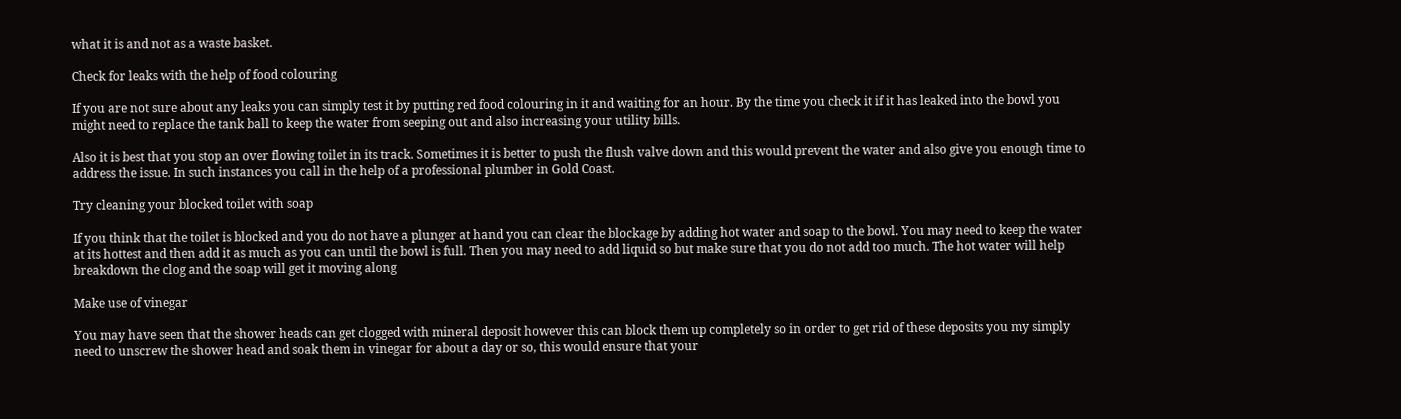what it is and not as a waste basket.

Check for leaks with the help of food colouring

If you are not sure about any leaks you can simply test it by putting red food colouring in it and waiting for an hour. By the time you check it if it has leaked into the bowl you might need to replace the tank ball to keep the water from seeping out and also increasing your utility bills.

Also it is best that you stop an over flowing toilet in its track. Sometimes it is better to push the flush valve down and this would prevent the water and also give you enough time to address the issue. In such instances you call in the help of a professional plumber in Gold Coast.

Try cleaning your blocked toilet with soap

If you think that the toilet is blocked and you do not have a plunger at hand you can clear the blockage by adding hot water and soap to the bowl. You may need to keep the water at its hottest and then add it as much as you can until the bowl is full. Then you may need to add liquid so but make sure that you do not add too much. The hot water will help breakdown the clog and the soap will get it moving along

Make use of vinegar

You may have seen that the shower heads can get clogged with mineral deposit however this can block them up completely so in order to get rid of these deposits you my simply need to unscrew the shower head and soak them in vinegar for about a day or so, this would ensure that your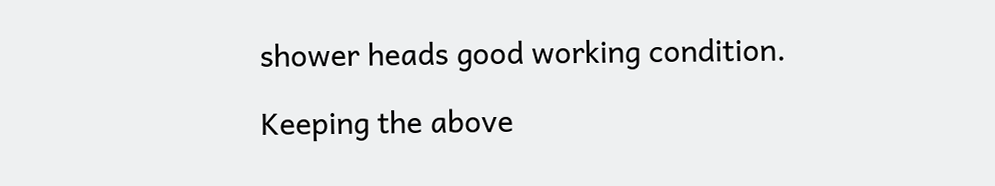shower heads good working condition.

Keeping the above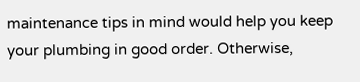maintenance tips in mind would help you keep your plumbing in good order. Otherwise,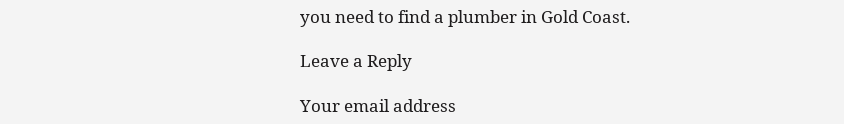you need to find a plumber in Gold Coast.

Leave a Reply

Your email address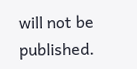will not be published.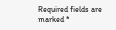Required fields are marked *